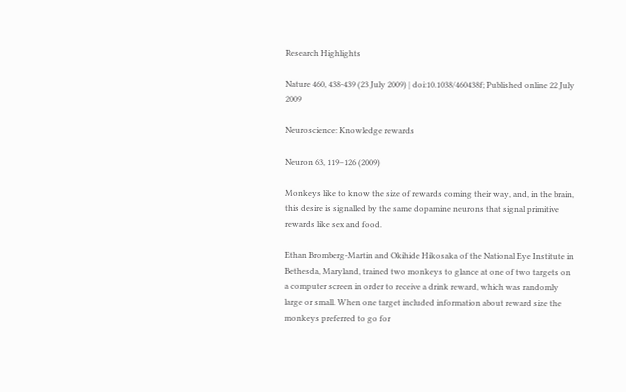Research Highlights

Nature 460, 438-439 (23 July 2009) | doi:10.1038/460438f; Published online 22 July 2009

Neuroscience: Knowledge rewards

Neuron 63, 119–126 (2009)

Monkeys like to know the size of rewards coming their way, and, in the brain, this desire is signalled by the same dopamine neurons that signal primitive rewards like sex and food.

Ethan Bromberg-Martin and Okihide Hikosaka of the National Eye Institute in Bethesda, Maryland, trained two monkeys to glance at one of two targets on a computer screen in order to receive a drink reward, which was randomly large or small. When one target included information about reward size the monkeys preferred to go for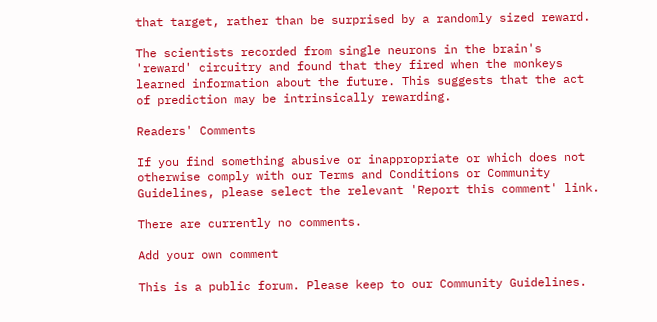that target, rather than be surprised by a randomly sized reward.

The scientists recorded from single neurons in the brain's 'reward' circuitry and found that they fired when the monkeys learned information about the future. This suggests that the act of prediction may be intrinsically rewarding.

Readers' Comments

If you find something abusive or inappropriate or which does not otherwise comply with our Terms and Conditions or Community Guidelines, please select the relevant 'Report this comment' link.

There are currently no comments.

Add your own comment

This is a public forum. Please keep to our Community Guidelines.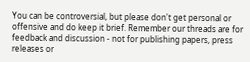You can be controversial, but please don't get personal or offensive and do keep it brief. Remember our threads are for feedback and discussion - not for publishing papers, press releases or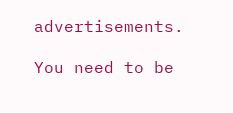advertisements.

You need to be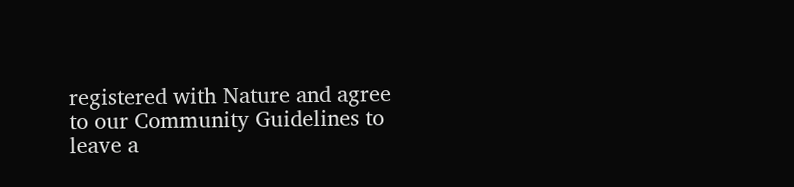registered with Nature and agree to our Community Guidelines to leave a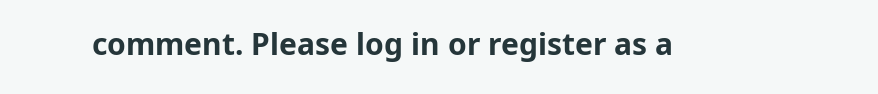comment. Please log in or register as a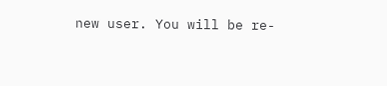new user. You will be re-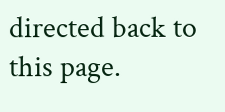directed back to this page.